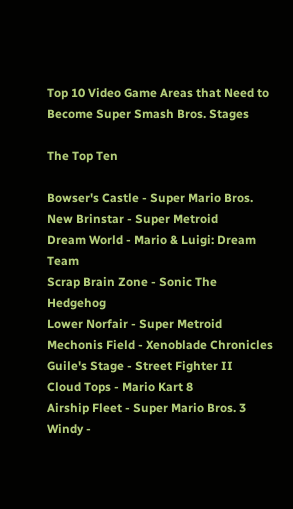Top 10 Video Game Areas that Need to Become Super Smash Bros. Stages

The Top Ten

Bowser's Castle - Super Mario Bros.
New Brinstar - Super Metroid
Dream World - Mario & Luigi: Dream Team
Scrap Brain Zone - Sonic The Hedgehog
Lower Norfair - Super Metroid
Mechonis Field - Xenoblade Chronicles
Guile's Stage - Street Fighter II
Cloud Tops - Mario Kart 8
Airship Fleet - Super Mario Bros. 3
Windy -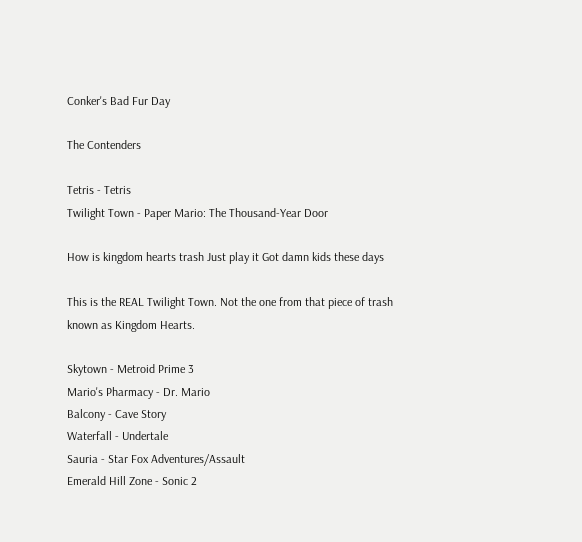Conker's Bad Fur Day

The Contenders

Tetris - Tetris
Twilight Town - Paper Mario: The Thousand-Year Door

How is kingdom hearts trash Just play it Got damn kids these days

This is the REAL Twilight Town. Not the one from that piece of trash known as Kingdom Hearts.

Skytown - Metroid Prime 3
Mario's Pharmacy - Dr. Mario
Balcony - Cave Story
Waterfall - Undertale
Sauria - Star Fox Adventures/Assault
Emerald Hill Zone - Sonic 2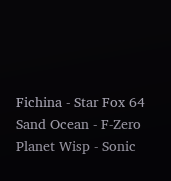Fichina - Star Fox 64
Sand Ocean - F-Zero
Planet Wisp - Sonic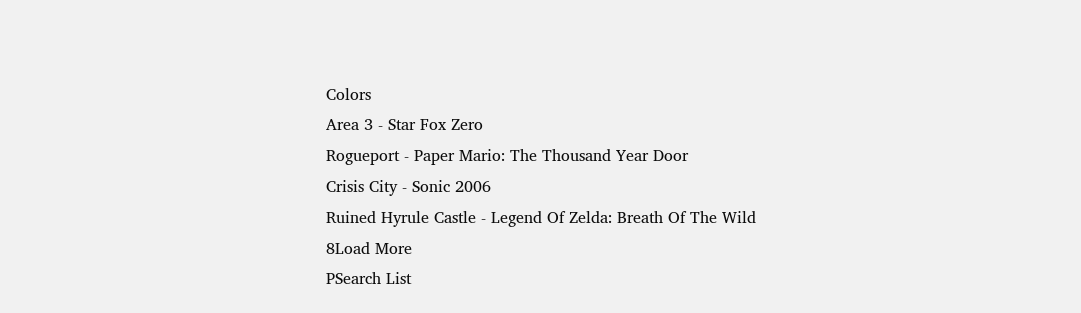Colors
Area 3 - Star Fox Zero
Rogueport - Paper Mario: The Thousand Year Door
Crisis City - Sonic 2006
Ruined Hyrule Castle - Legend Of Zelda: Breath Of The Wild
8Load More
PSearch List